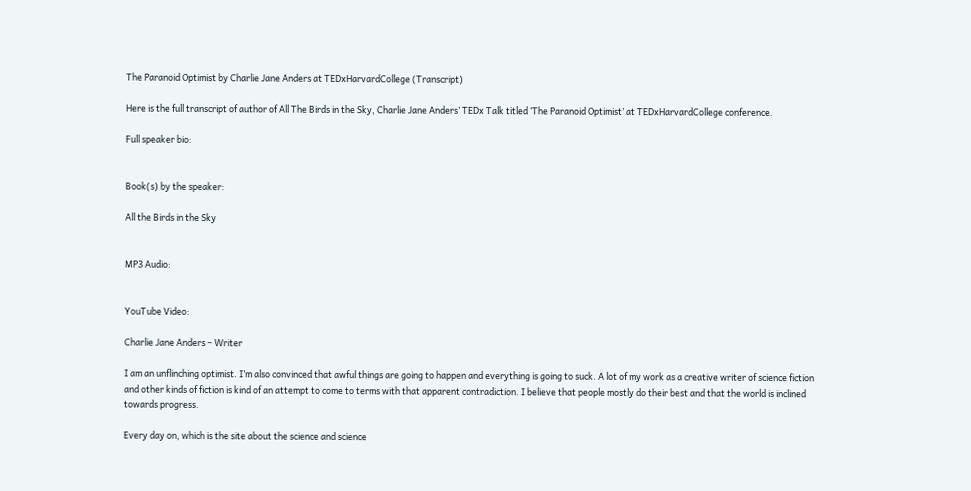The Paranoid Optimist by Charlie Jane Anders at TEDxHarvardCollege (Transcript)

Here is the full transcript of author of All The Birds in the Sky, Charlie Jane Anders’ TEDx Talk titled ‘The Paranoid Optimist’ at TEDxHarvardCollege conference.

Full speaker bio:


Book(s) by the speaker:

All the Birds in the Sky


MP3 Audio:


YouTube Video:

Charlie Jane Anders – Writer

I am an unflinching optimist. I’m also convinced that awful things are going to happen and everything is going to suck. A lot of my work as a creative writer of science fiction and other kinds of fiction is kind of an attempt to come to terms with that apparent contradiction. I believe that people mostly do their best and that the world is inclined towards progress.

Every day on, which is the site about the science and science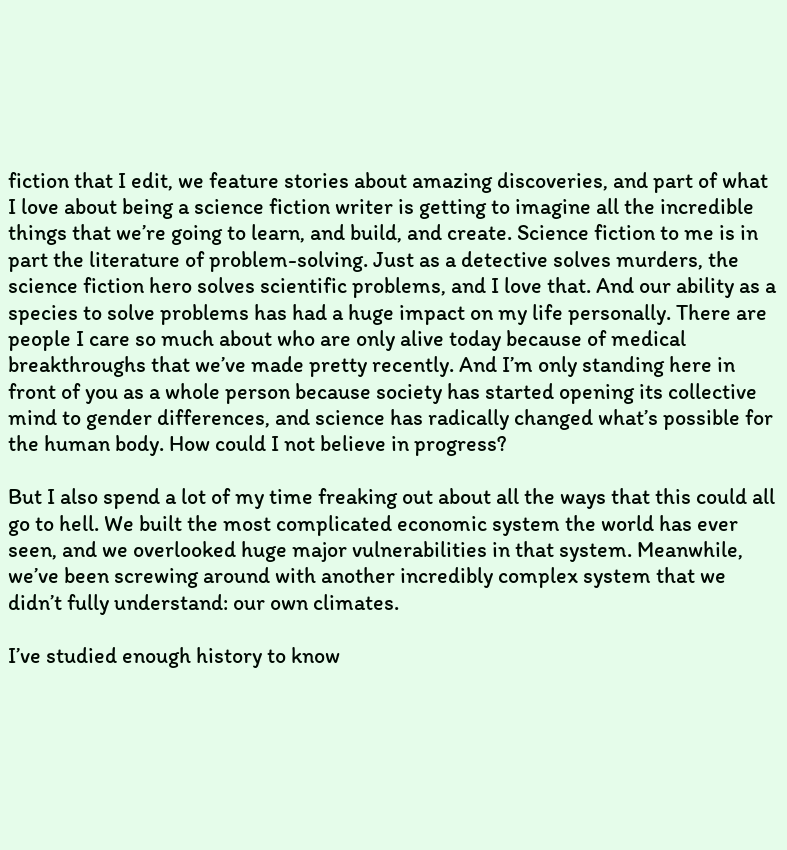fiction that I edit, we feature stories about amazing discoveries, and part of what I love about being a science fiction writer is getting to imagine all the incredible things that we’re going to learn, and build, and create. Science fiction to me is in part the literature of problem-solving. Just as a detective solves murders, the science fiction hero solves scientific problems, and I love that. And our ability as a species to solve problems has had a huge impact on my life personally. There are people I care so much about who are only alive today because of medical breakthroughs that we’ve made pretty recently. And I’m only standing here in front of you as a whole person because society has started opening its collective mind to gender differences, and science has radically changed what’s possible for the human body. How could I not believe in progress?

But I also spend a lot of my time freaking out about all the ways that this could all go to hell. We built the most complicated economic system the world has ever seen, and we overlooked huge major vulnerabilities in that system. Meanwhile, we’ve been screwing around with another incredibly complex system that we didn’t fully understand: our own climates.

I’ve studied enough history to know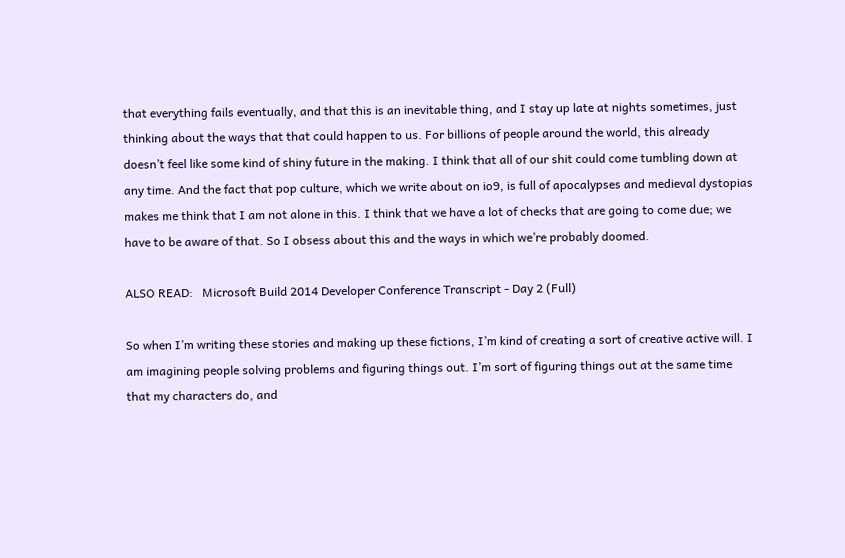that everything fails eventually, and that this is an inevitable thing, and I stay up late at nights sometimes, just thinking about the ways that that could happen to us. For billions of people around the world, this already doesn’t feel like some kind of shiny future in the making. I think that all of our shit could come tumbling down at any time. And the fact that pop culture, which we write about on io9, is full of apocalypses and medieval dystopias makes me think that I am not alone in this. I think that we have a lot of checks that are going to come due; we have to be aware of that. So I obsess about this and the ways in which we’re probably doomed.

ALSO READ:   Microsoft Build 2014 Developer Conference Transcript - Day 2 (Full)

So when I’m writing these stories and making up these fictions, I’m kind of creating a sort of creative active will. I am imagining people solving problems and figuring things out. I’m sort of figuring things out at the same time that my characters do, and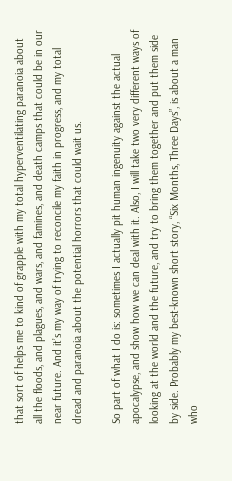that sort of helps me to kind of grapple with my total hyperventilating paranoia about all the floods, and plagues, and wars, and famines, and death camps that could be in our near future. And it’s my way of trying to reconcile my faith in progress, and my total dread and paranoia about the potential horrors that could wait us.

So part of what I do is: sometimes I actually pit human ingenuity against the actual apocalypse, and show how we can deal with it. Also, I will take two very different ways of looking at the world and the future, and try to bring them together and put them side by side. Probably my best-known short story, “Six Months, Three Days”, is about a man who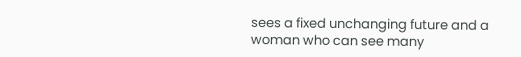sees a fixed unchanging future and a woman who can see many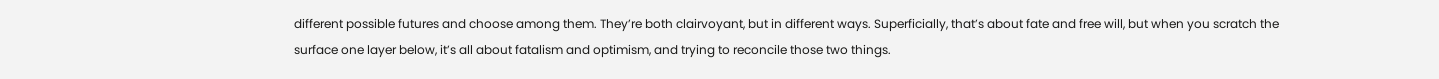different possible futures and choose among them. They’re both clairvoyant, but in different ways. Superficially, that’s about fate and free will, but when you scratch the surface one layer below, it’s all about fatalism and optimism, and trying to reconcile those two things.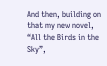And then, building on that my new novel, “All the Birds in the Sky”,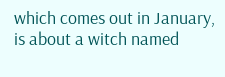which comes out in January, is about a witch named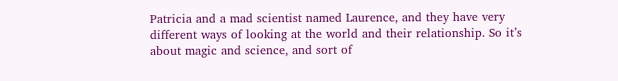Patricia and a mad scientist named Laurence, and they have very different ways of looking at the world and their relationship. So it’s about magic and science, and sort of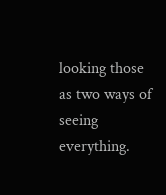looking those as two ways of seeing everything.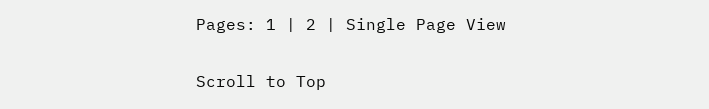Pages: 1 | 2 | Single Page View

Scroll to Top